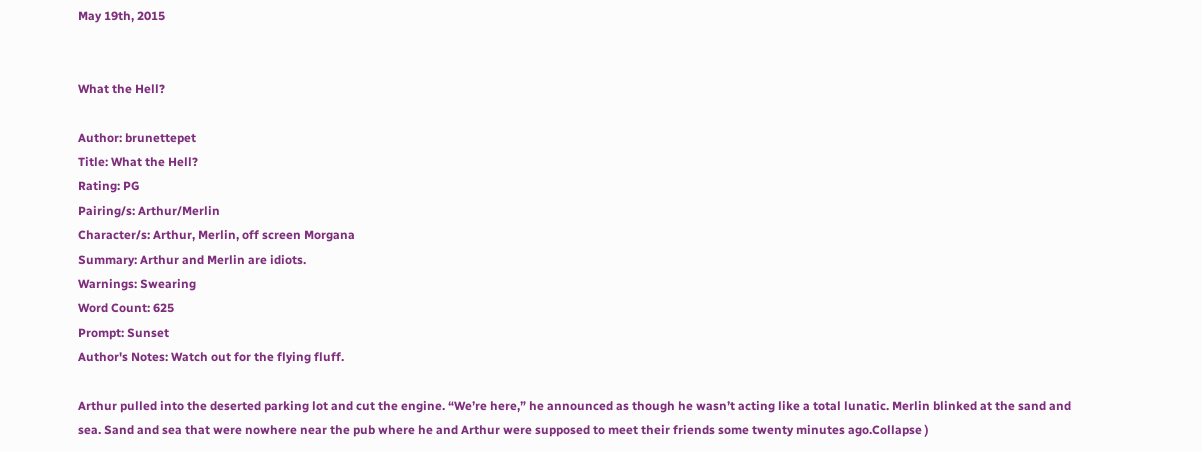May 19th, 2015


What the Hell?

Author: brunettepet
Title: What the Hell?
Rating: PG
Pairing/s: Arthur/Merlin
Character/s: Arthur, Merlin, off screen Morgana
Summary: Arthur and Merlin are idiots.
Warnings: Swearing
Word Count: 625
Prompt: Sunset
Author's Notes: Watch out for the flying fluff.

Arthur pulled into the deserted parking lot and cut the engine. “We’re here,” he announced as though he wasn’t acting like a total lunatic. Merlin blinked at the sand and sea. Sand and sea that were nowhere near the pub where he and Arthur were supposed to meet their friends some twenty minutes ago.Collapse )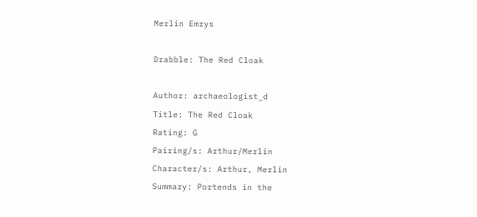Merlin Emrys

Drabble: The Red Cloak

Author: archaeologist_d
Title: The Red Cloak
Rating: G
Pairing/s: Arthur/Merlin
Character/s: Arthur, Merlin
Summary: Portends in the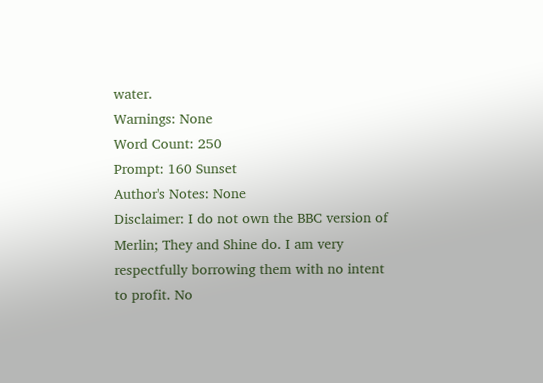water.
Warnings: None
Word Count: 250
Prompt: 160 Sunset
Author's Notes: None
Disclaimer: I do not own the BBC version of Merlin; They and Shine do. I am very respectfully borrowing them with no intent to profit. No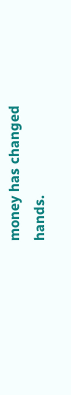money has changed hands.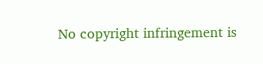No copyright infringement is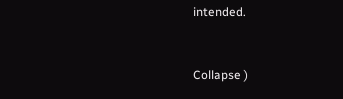intended.


Collapse )